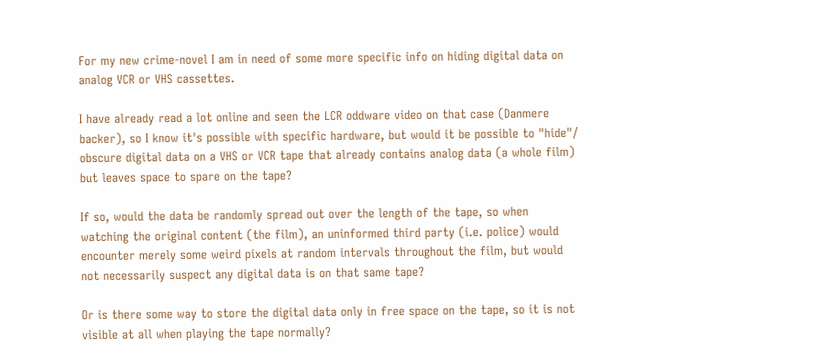For my new crime-novel I am in need of some more specific info on hiding digital data on analog VCR or VHS cassettes.

I have already read a lot online and seen the LCR oddware video on that case (Danmere backer), so I know it's possible with specific hardware, but would it be possible to "hide"/ obscure digital data on a VHS or VCR tape that already contains analog data (a whole film) but leaves space to spare on the tape?

If so, would the data be randomly spread out over the length of the tape, so when watching the original content (the film), an uninformed third party (i.e. police) would encounter merely some weird pixels at random intervals throughout the film, but would not necessarily suspect any digital data is on that same tape?

Or is there some way to store the digital data only in free space on the tape, so it is not visible at all when playing the tape normally?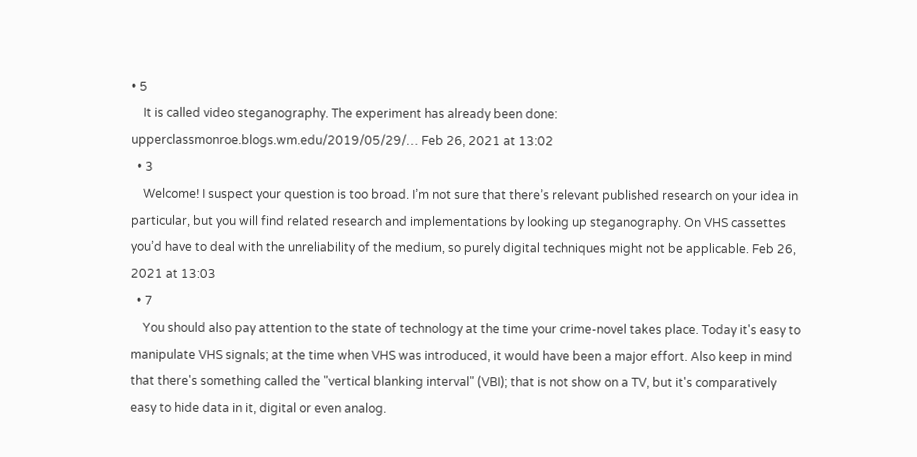• 5
    It is called video steganography. The experiment has already been done: upperclassmonroe.blogs.wm.edu/2019/05/29/… Feb 26, 2021 at 13:02
  • 3
    Welcome! I suspect your question is too broad. I’m not sure that there’s relevant published research on your idea in particular, but you will find related research and implementations by looking up steganography. On VHS cassettes you’d have to deal with the unreliability of the medium, so purely digital techniques might not be applicable. Feb 26, 2021 at 13:03
  • 7
    You should also pay attention to the state of technology at the time your crime-novel takes place. Today it's easy to manipulate VHS signals; at the time when VHS was introduced, it would have been a major effort. Also keep in mind that there's something called the "vertical blanking interval" (VBI); that is not show on a TV, but it's comparatively easy to hide data in it, digital or even analog.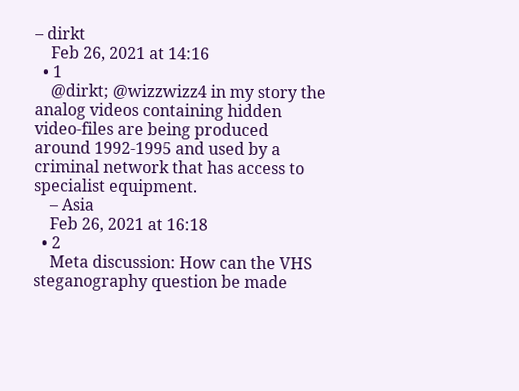– dirkt
    Feb 26, 2021 at 14:16
  • 1
    @dirkt; @wizzwizz4 in my story the analog videos containing hidden video-files are being produced around 1992-1995 and used by a criminal network that has access to specialist equipment.
    – Asia
    Feb 26, 2021 at 16:18
  • 2
    Meta discussion: How can the VHS steganography question be made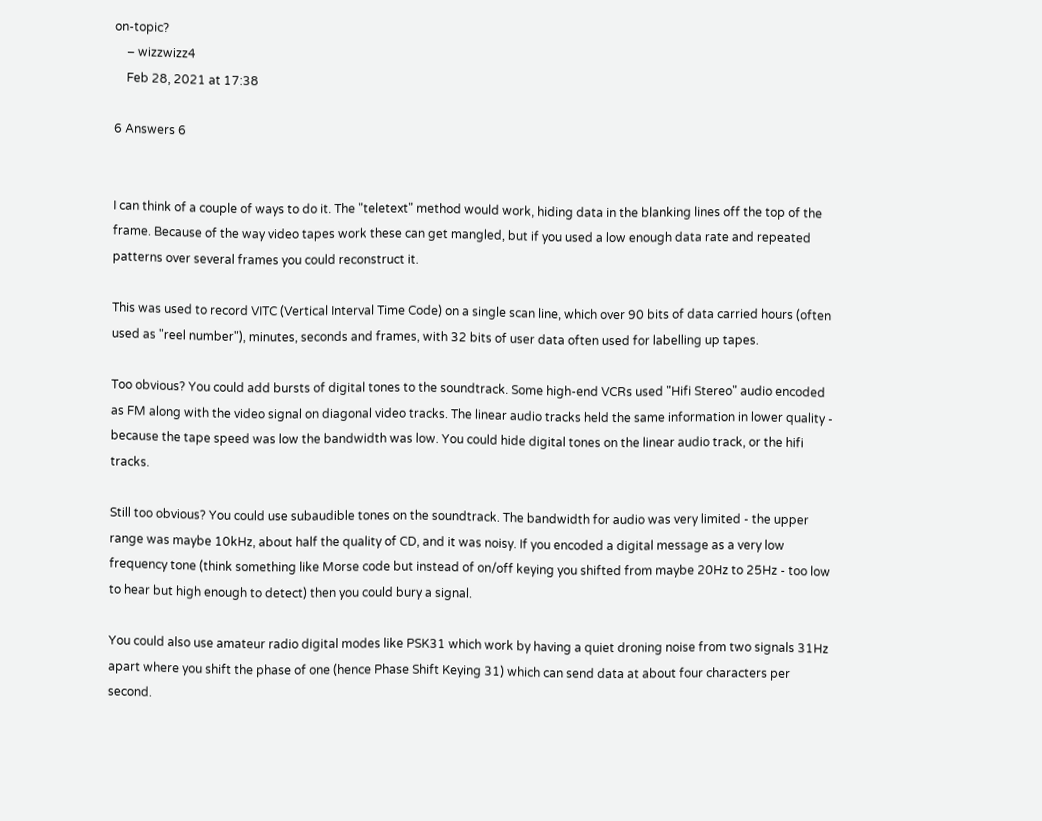on-topic?
    – wizzwizz4
    Feb 28, 2021 at 17:38

6 Answers 6


I can think of a couple of ways to do it. The "teletext" method would work, hiding data in the blanking lines off the top of the frame. Because of the way video tapes work these can get mangled, but if you used a low enough data rate and repeated patterns over several frames you could reconstruct it.

This was used to record VITC (Vertical Interval Time Code) on a single scan line, which over 90 bits of data carried hours (often used as "reel number"), minutes, seconds and frames, with 32 bits of user data often used for labelling up tapes.

Too obvious? You could add bursts of digital tones to the soundtrack. Some high-end VCRs used "Hifi Stereo" audio encoded as FM along with the video signal on diagonal video tracks. The linear audio tracks held the same information in lower quality - because the tape speed was low the bandwidth was low. You could hide digital tones on the linear audio track, or the hifi tracks.

Still too obvious? You could use subaudible tones on the soundtrack. The bandwidth for audio was very limited - the upper range was maybe 10kHz, about half the quality of CD, and it was noisy. If you encoded a digital message as a very low frequency tone (think something like Morse code but instead of on/off keying you shifted from maybe 20Hz to 25Hz - too low to hear but high enough to detect) then you could bury a signal.

You could also use amateur radio digital modes like PSK31 which work by having a quiet droning noise from two signals 31Hz apart where you shift the phase of one (hence Phase Shift Keying 31) which can send data at about four characters per second.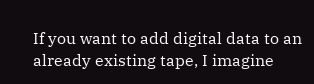If you want to add digital data to an already existing tape, I imagine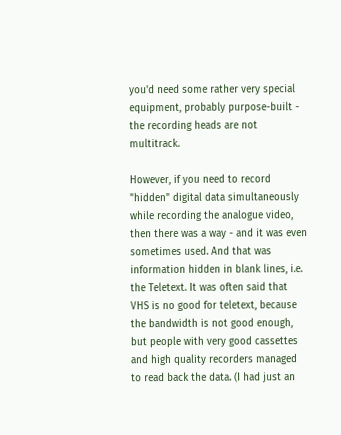you'd need some rather very special equipment, probably purpose-built - the recording heads are not multitrack.

However, if you need to record "hidden" digital data simultaneously while recording the analogue video, then there was a way - and it was even sometimes used. And that was information hidden in blank lines, i.e. the Teletext. It was often said that VHS is no good for teletext, because the bandwidth is not good enough, but people with very good cassettes and high quality recorders managed to read back the data. (I had just an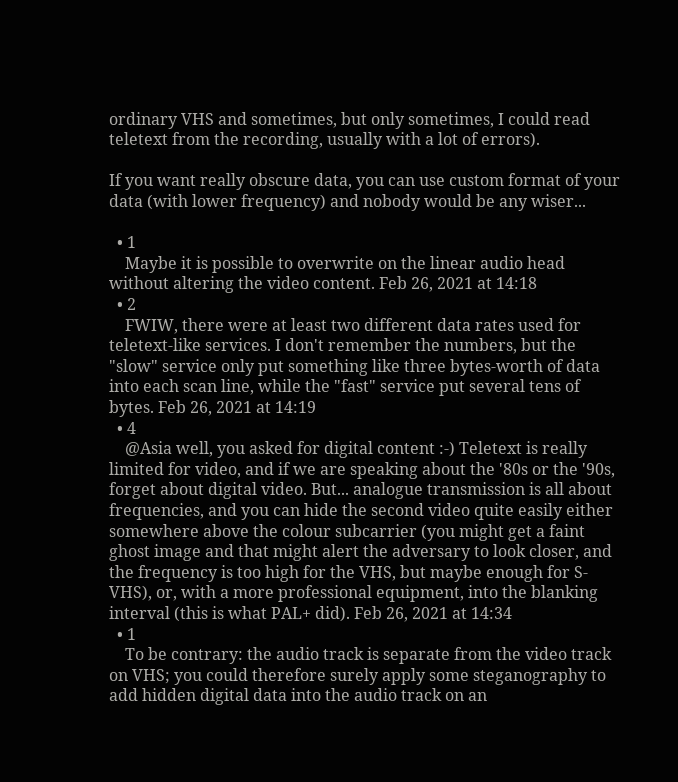ordinary VHS and sometimes, but only sometimes, I could read teletext from the recording, usually with a lot of errors).

If you want really obscure data, you can use custom format of your data (with lower frequency) and nobody would be any wiser...

  • 1
    Maybe it is possible to overwrite on the linear audio head without altering the video content. Feb 26, 2021 at 14:18
  • 2
    FWIW, there were at least two different data rates used for teletext-like services. I don't remember the numbers, but the "slow" service only put something like three bytes-worth of data into each scan line, while the "fast" service put several tens of bytes. Feb 26, 2021 at 14:19
  • 4
    @Asia well, you asked for digital content :-) Teletext is really limited for video, and if we are speaking about the '80s or the '90s, forget about digital video. But... analogue transmission is all about frequencies, and you can hide the second video quite easily either somewhere above the colour subcarrier (you might get a faint ghost image and that might alert the adversary to look closer, and the frequency is too high for the VHS, but maybe enough for S-VHS), or, with a more professional equipment, into the blanking interval (this is what PAL+ did). Feb 26, 2021 at 14:34
  • 1
    To be contrary: the audio track is separate from the video track on VHS; you could therefore surely apply some steganography to add hidden digital data into the audio track on an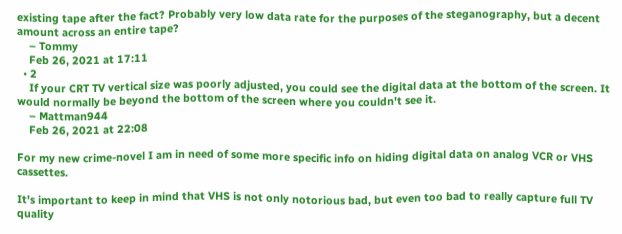existing tape after the fact? Probably very low data rate for the purposes of the steganography, but a decent amount across an entire tape?
    – Tommy
    Feb 26, 2021 at 17:11
  • 2
    If your CRT TV vertical size was poorly adjusted, you could see the digital data at the bottom of the screen. It would normally be beyond the bottom of the screen where you couldn't see it.
    – Mattman944
    Feb 26, 2021 at 22:08

For my new crime-novel I am in need of some more specific info on hiding digital data on analog VCR or VHS cassettes.

It's important to keep in mind that VHS is not only notorious bad, but even too bad to really capture full TV quality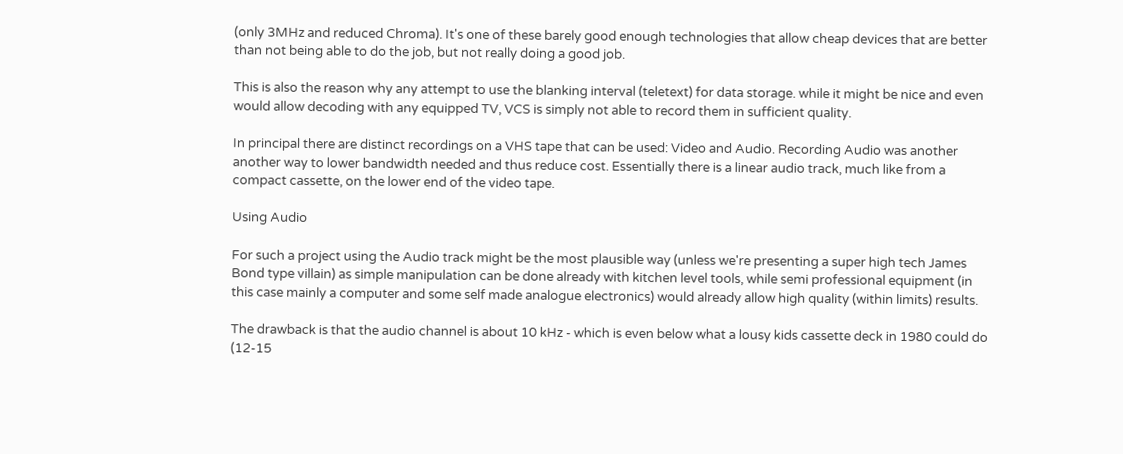(only 3MHz and reduced Chroma). It's one of these barely good enough technologies that allow cheap devices that are better than not being able to do the job, but not really doing a good job.

This is also the reason why any attempt to use the blanking interval (teletext) for data storage. while it might be nice and even would allow decoding with any equipped TV, VCS is simply not able to record them in sufficient quality.

In principal there are distinct recordings on a VHS tape that can be used: Video and Audio. Recording Audio was another another way to lower bandwidth needed and thus reduce cost. Essentially there is a linear audio track, much like from a compact cassette, on the lower end of the video tape.

Using Audio

For such a project using the Audio track might be the most plausible way (unless we're presenting a super high tech James Bond type villain) as simple manipulation can be done already with kitchen level tools, while semi professional equipment (in this case mainly a computer and some self made analogue electronics) would already allow high quality (within limits) results.

The drawback is that the audio channel is about 10 kHz - which is even below what a lousy kids cassette deck in 1980 could do (12-15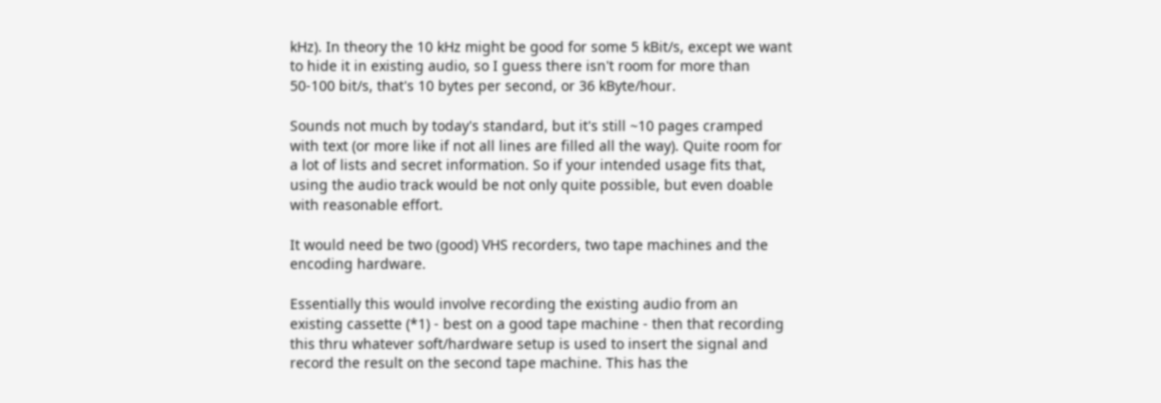kHz). In theory the 10 kHz might be good for some 5 kBit/s, except we want to hide it in existing audio, so I guess there isn't room for more than 50-100 bit/s, that's 10 bytes per second, or 36 kByte/hour.

Sounds not much by today's standard, but it's still ~10 pages cramped with text (or more like if not all lines are filled all the way). Quite room for a lot of lists and secret information. So if your intended usage fits that, using the audio track would be not only quite possible, but even doable with reasonable effort.

It would need be two (good) VHS recorders, two tape machines and the encoding hardware.

Essentially this would involve recording the existing audio from an existing cassette (*1) - best on a good tape machine - then that recording this thru whatever soft/hardware setup is used to insert the signal and record the result on the second tape machine. This has the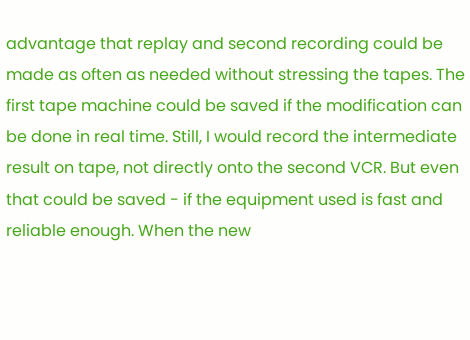advantage that replay and second recording could be made as often as needed without stressing the tapes. The first tape machine could be saved if the modification can be done in real time. Still, I would record the intermediate result on tape, not directly onto the second VCR. But even that could be saved - if the equipment used is fast and reliable enough. When the new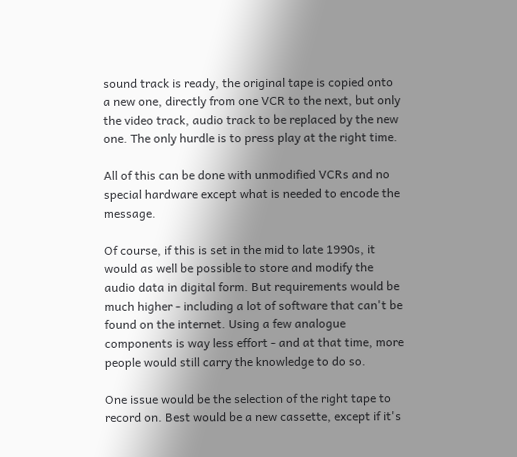sound track is ready, the original tape is copied onto a new one, directly from one VCR to the next, but only the video track, audio track to be replaced by the new one. The only hurdle is to press play at the right time.

All of this can be done with unmodified VCRs and no special hardware except what is needed to encode the message.

Of course, if this is set in the mid to late 1990s, it would as well be possible to store and modify the audio data in digital form. But requirements would be much higher - including a lot of software that can't be found on the internet. Using a few analogue components is way less effort - and at that time, more people would still carry the knowledge to do so.

One issue would be the selection of the right tape to record on. Best would be a new cassette, except if it's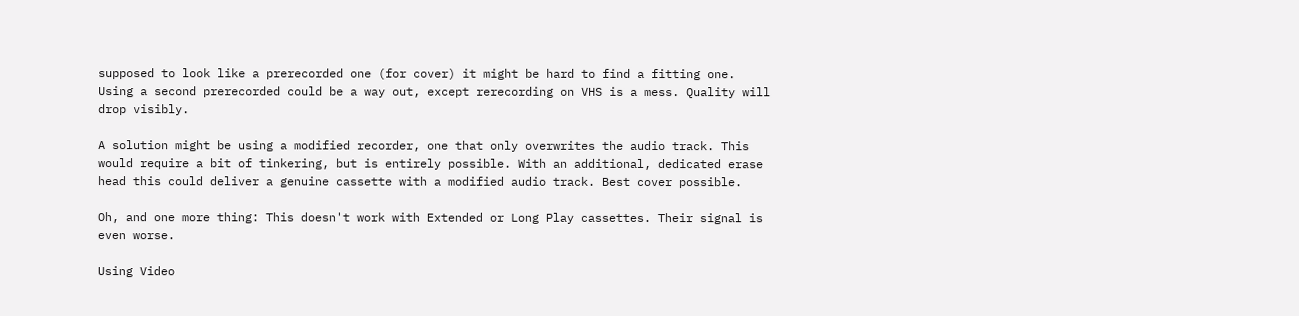supposed to look like a prerecorded one (for cover) it might be hard to find a fitting one. Using a second prerecorded could be a way out, except rerecording on VHS is a mess. Quality will drop visibly.

A solution might be using a modified recorder, one that only overwrites the audio track. This would require a bit of tinkering, but is entirely possible. With an additional, dedicated erase head this could deliver a genuine cassette with a modified audio track. Best cover possible.

Oh, and one more thing: This doesn't work with Extended or Long Play cassettes. Their signal is even worse.

Using Video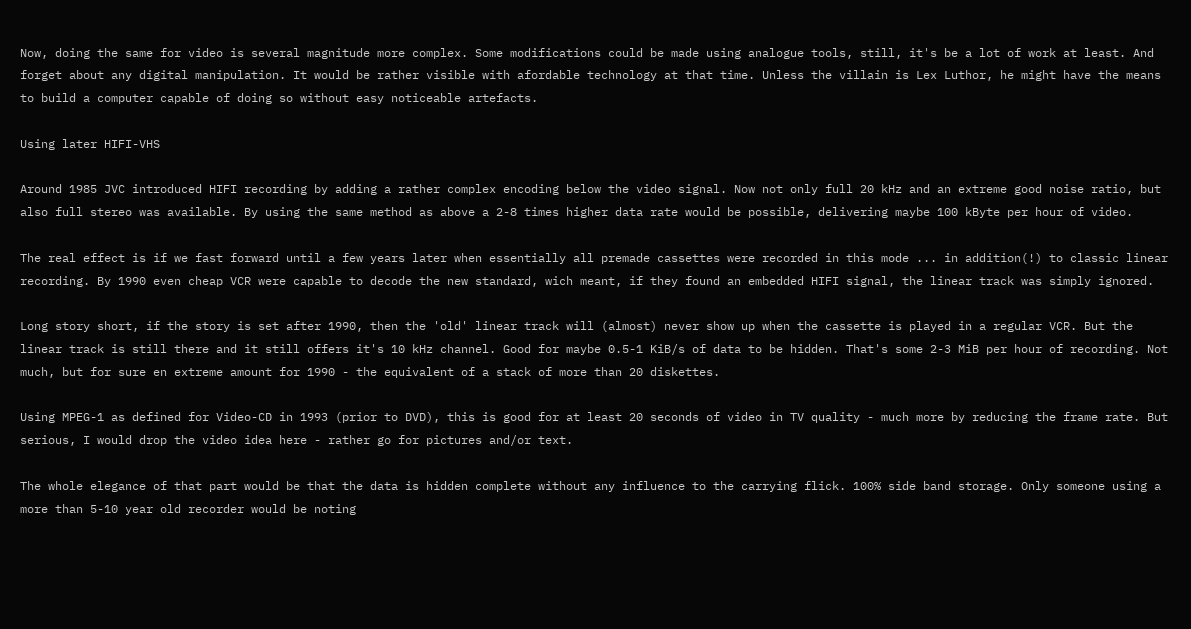Now, doing the same for video is several magnitude more complex. Some modifications could be made using analogue tools, still, it's be a lot of work at least. And forget about any digital manipulation. It would be rather visible with afordable technology at that time. Unless the villain is Lex Luthor, he might have the means to build a computer capable of doing so without easy noticeable artefacts.

Using later HIFI-VHS

Around 1985 JVC introduced HIFI recording by adding a rather complex encoding below the video signal. Now not only full 20 kHz and an extreme good noise ratio, but also full stereo was available. By using the same method as above a 2-8 times higher data rate would be possible, delivering maybe 100 kByte per hour of video.

The real effect is if we fast forward until a few years later when essentially all premade cassettes were recorded in this mode ... in addition(!) to classic linear recording. By 1990 even cheap VCR were capable to decode the new standard, wich meant, if they found an embedded HIFI signal, the linear track was simply ignored.

Long story short, if the story is set after 1990, then the 'old' linear track will (almost) never show up when the cassette is played in a regular VCR. But the linear track is still there and it still offers it's 10 kHz channel. Good for maybe 0.5-1 KiB/s of data to be hidden. That's some 2-3 MiB per hour of recording. Not much, but for sure en extreme amount for 1990 - the equivalent of a stack of more than 20 diskettes.

Using MPEG-1 as defined for Video-CD in 1993 (prior to DVD), this is good for at least 20 seconds of video in TV quality - much more by reducing the frame rate. But serious, I would drop the video idea here - rather go for pictures and/or text.

The whole elegance of that part would be that the data is hidden complete without any influence to the carrying flick. 100% side band storage. Only someone using a more than 5-10 year old recorder would be noting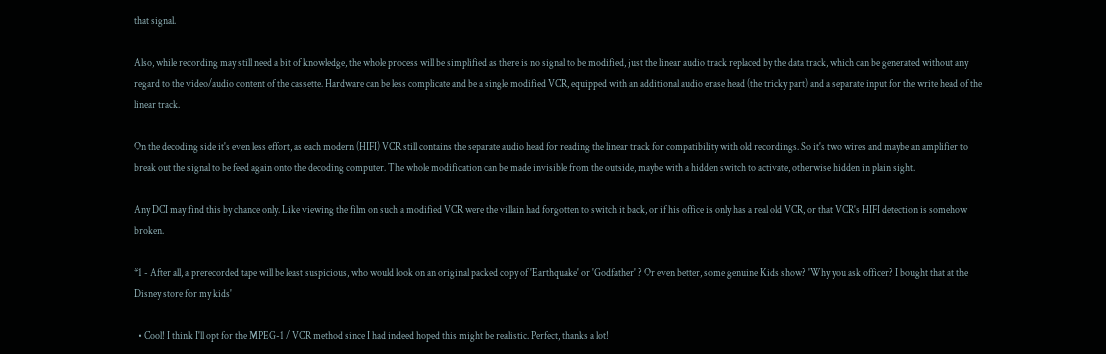that signal.

Also, while recording may still need a bit of knowledge, the whole process will be simplified as there is no signal to be modified, just the linear audio track replaced by the data track, which can be generated without any regard to the video/audio content of the cassette. Hardware can be less complicate and be a single modified VCR, equipped with an additional audio erase head (the tricky part) and a separate input for the write head of the linear track.

On the decoding side it's even less effort, as each modern (HIFI) VCR still contains the separate audio head for reading the linear track for compatibility with old recordings. So it's two wires and maybe an amplifier to break out the signal to be feed again onto the decoding computer. The whole modification can be made invisible from the outside, maybe with a hidden switch to activate, otherwise hidden in plain sight.

Any DCI may find this by chance only. Like viewing the film on such a modified VCR were the villain had forgotten to switch it back, or if his office is only has a real old VCR, or that VCR's HIFI detection is somehow broken.

*1 - After all, a prerecorded tape will be least suspicious, who would look on an original packed copy of 'Earthquake' or 'Godfather' ? Or even better, some genuine Kids show? 'Why you ask officer? I bought that at the Disney store for my kids'

  • Cool! I think I'll opt for the MPEG-1 / VCR method since I had indeed hoped this might be realistic. Perfect, thanks a lot!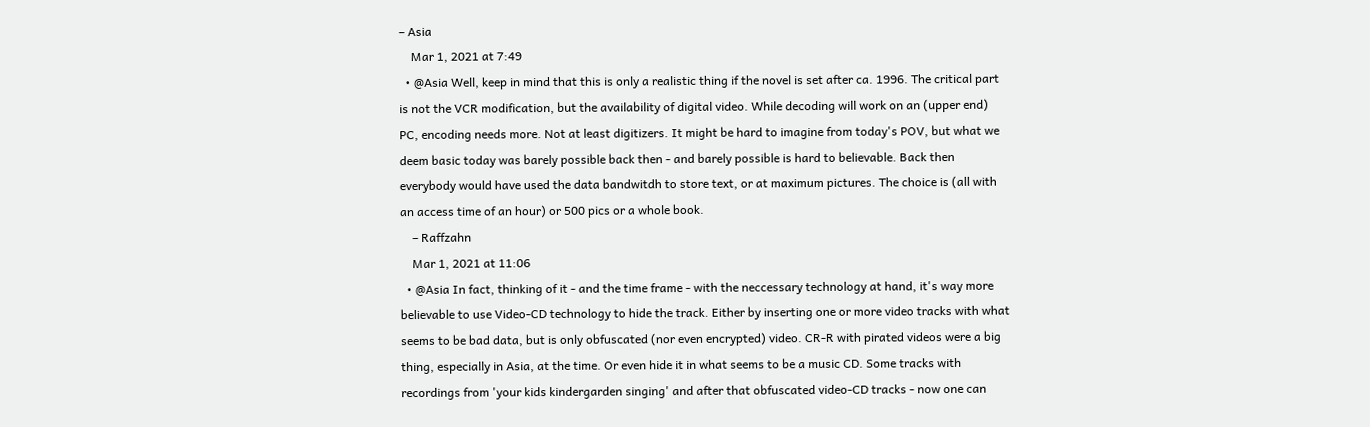– Asia
    Mar 1, 2021 at 7:49
  • @Asia Well, keep in mind that this is only a realistic thing if the novel is set after ca. 1996. The critical part is not the VCR modification, but the availability of digital video. While decoding will work on an (upper end) PC, encoding needs more. Not at least digitizers. It might be hard to imagine from today's POV, but what we deem basic today was barely possible back then - and barely possible is hard to believable. Back then everybody would have used the data bandwitdh to store text, or at maximum pictures. The choice is (all with an access time of an hour) or 500 pics or a whole book.
    – Raffzahn
    Mar 1, 2021 at 11:06
  • @Asia In fact, thinking of it - and the time frame - with the neccessary technology at hand, it's way more believable to use Video-CD technology to hide the track. Either by inserting one or more video tracks with what seems to be bad data, but is only obfuscated (nor even encrypted) video. CR-R with pirated videos were a big thing, especially in Asia, at the time. Or even hide it in what seems to be a music CD. Some tracks with recordings from 'your kids kindergarden singing' and after that obfuscated video-CD tracks - now one can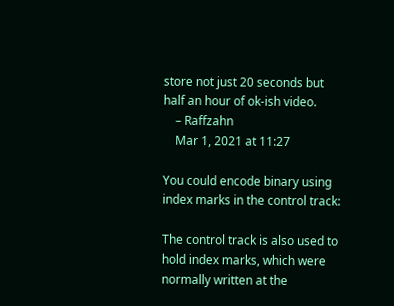store not just 20 seconds but half an hour of ok-ish video.
    – Raffzahn
    Mar 1, 2021 at 11:27

You could encode binary using index marks in the control track:

The control track is also used to hold index marks, which were normally written at the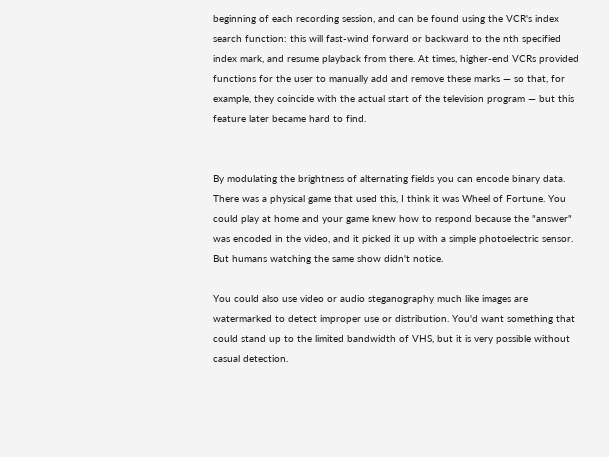beginning of each recording session, and can be found using the VCR's index search function: this will fast-wind forward or backward to the nth specified index mark, and resume playback from there. At times, higher-end VCRs provided functions for the user to manually add and remove these marks — so that, for example, they coincide with the actual start of the television program — but this feature later became hard to find.


By modulating the brightness of alternating fields you can encode binary data. There was a physical game that used this, I think it was Wheel of Fortune. You could play at home and your game knew how to respond because the "answer" was encoded in the video, and it picked it up with a simple photoelectric sensor. But humans watching the same show didn't notice.

You could also use video or audio steganography much like images are watermarked to detect improper use or distribution. You'd want something that could stand up to the limited bandwidth of VHS, but it is very possible without casual detection.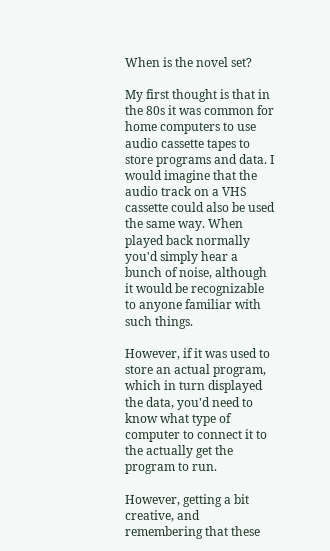When is the novel set?

My first thought is that in the 80s it was common for home computers to use audio cassette tapes to store programs and data. I would imagine that the audio track on a VHS cassette could also be used the same way. When played back normally you'd simply hear a bunch of noise, although it would be recognizable to anyone familiar with such things.

However, if it was used to store an actual program, which in turn displayed the data, you'd need to know what type of computer to connect it to the actually get the program to run.

However, getting a bit creative, and remembering that these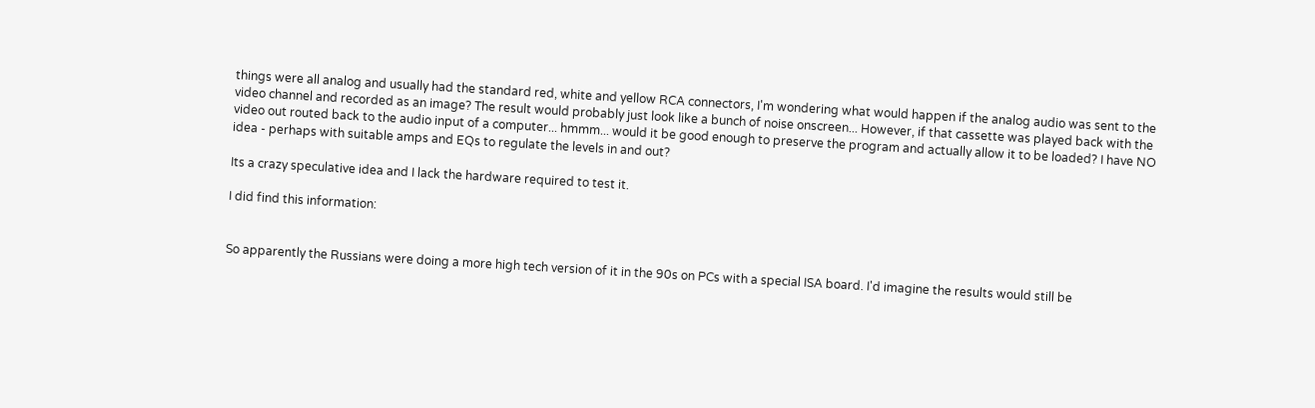things were all analog and usually had the standard red, white and yellow RCA connectors, I'm wondering what would happen if the analog audio was sent to the video channel and recorded as an image? The result would probably just look like a bunch of noise onscreen... However, if that cassette was played back with the video out routed back to the audio input of a computer... hmmm... would it be good enough to preserve the program and actually allow it to be loaded? I have NO idea - perhaps with suitable amps and EQs to regulate the levels in and out?

Its a crazy speculative idea and I lack the hardware required to test it.

I did find this information:


So apparently the Russians were doing a more high tech version of it in the 90s on PCs with a special ISA board. I'd imagine the results would still be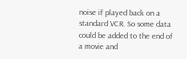noise if played back on a standard VCR. So some data could be added to the end of a movie and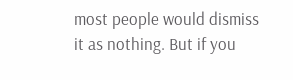most people would dismiss it as nothing. But if you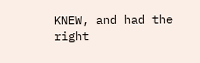KNEW, and had the right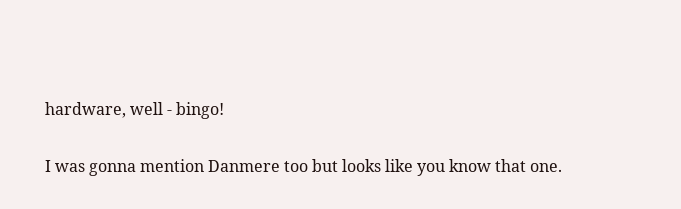hardware, well - bingo!

I was gonna mention Danmere too but looks like you know that one.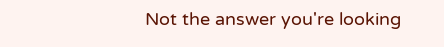Not the answer you're looking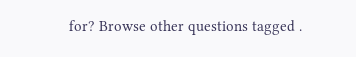for? Browse other questions tagged .